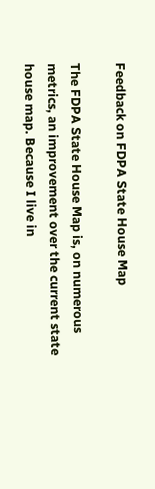Feedback on FDPA State House Map

The FDPA State House Map is, on numerous metrics, an improvement over the current state house map. Because I live in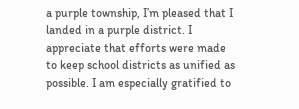a purple township, I’m pleased that I landed in a purple district. I appreciate that efforts were made to keep school districts as unified as possible. I am especially gratified to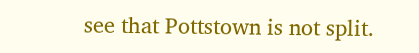see that Pottstown is not split.